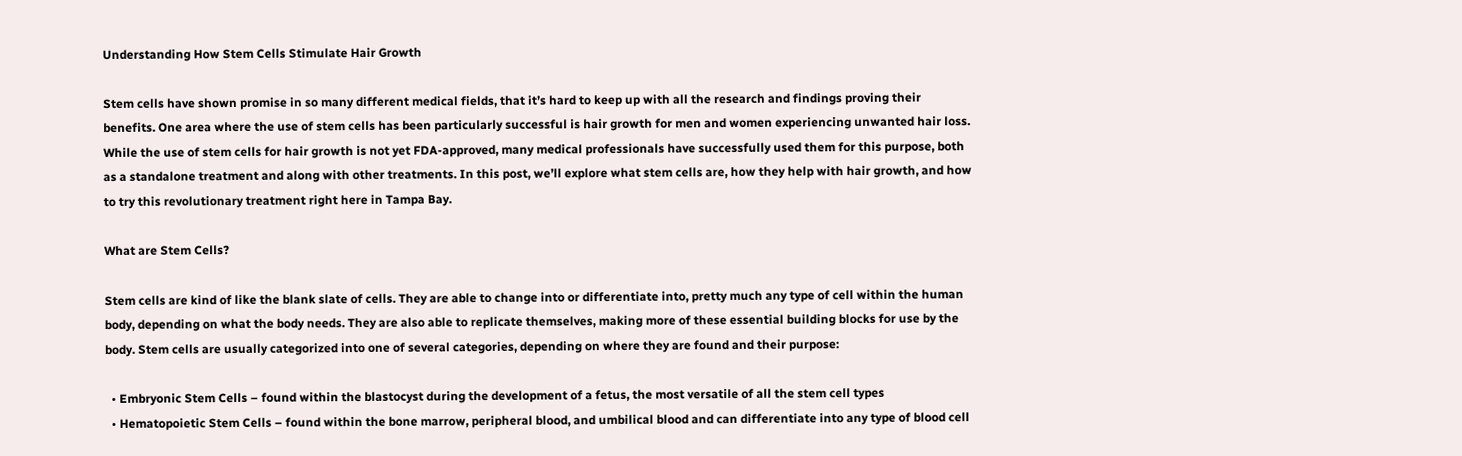Understanding How Stem Cells Stimulate Hair Growth

Stem cells have shown promise in so many different medical fields, that it’s hard to keep up with all the research and findings proving their benefits. One area where the use of stem cells has been particularly successful is hair growth for men and women experiencing unwanted hair loss. While the use of stem cells for hair growth is not yet FDA-approved, many medical professionals have successfully used them for this purpose, both as a standalone treatment and along with other treatments. In this post, we’ll explore what stem cells are, how they help with hair growth, and how to try this revolutionary treatment right here in Tampa Bay.

What are Stem Cells?

Stem cells are kind of like the blank slate of cells. They are able to change into or differentiate into, pretty much any type of cell within the human body, depending on what the body needs. They are also able to replicate themselves, making more of these essential building blocks for use by the body. Stem cells are usually categorized into one of several categories, depending on where they are found and their purpose:

  • Embryonic Stem Cells – found within the blastocyst during the development of a fetus, the most versatile of all the stem cell types
  • Hematopoietic Stem Cells – found within the bone marrow, peripheral blood, and umbilical blood and can differentiate into any type of blood cell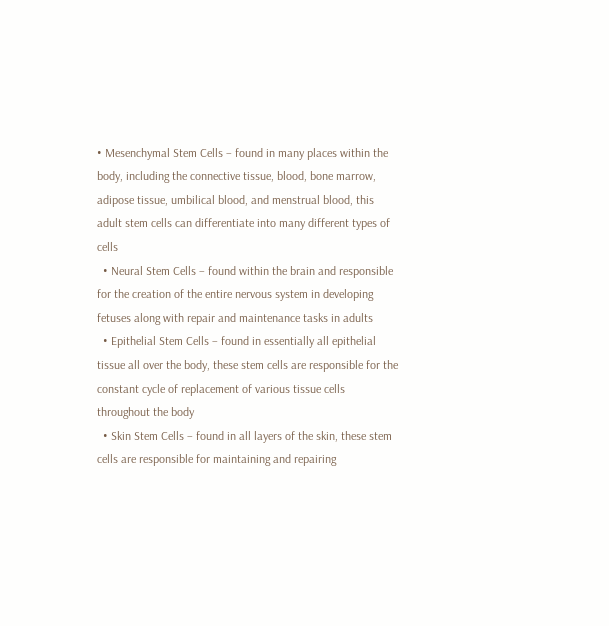• Mesenchymal Stem Cells – found in many places within the body, including the connective tissue, blood, bone marrow, adipose tissue, umbilical blood, and menstrual blood, this adult stem cells can differentiate into many different types of cells
  • Neural Stem Cells – found within the brain and responsible for the creation of the entire nervous system in developing fetuses along with repair and maintenance tasks in adults
  • Epithelial Stem Cells – found in essentially all epithelial tissue all over the body, these stem cells are responsible for the constant cycle of replacement of various tissue cells throughout the body
  • Skin Stem Cells – found in all layers of the skin, these stem cells are responsible for maintaining and repairing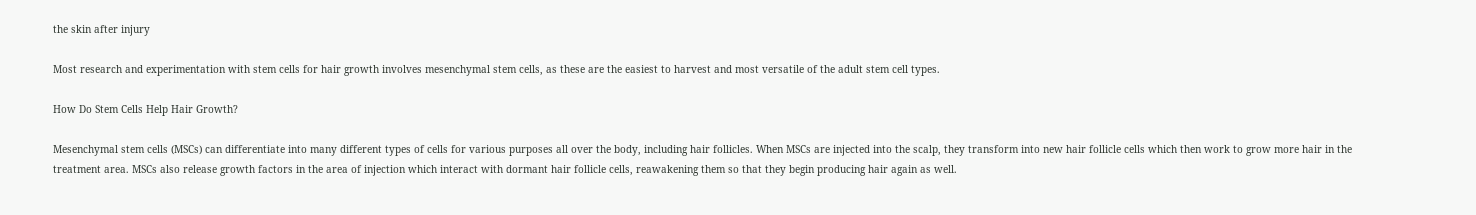the skin after injury

Most research and experimentation with stem cells for hair growth involves mesenchymal stem cells, as these are the easiest to harvest and most versatile of the adult stem cell types.

How Do Stem Cells Help Hair Growth?

Mesenchymal stem cells (MSCs) can differentiate into many different types of cells for various purposes all over the body, including hair follicles. When MSCs are injected into the scalp, they transform into new hair follicle cells which then work to grow more hair in the treatment area. MSCs also release growth factors in the area of injection which interact with dormant hair follicle cells, reawakening them so that they begin producing hair again as well.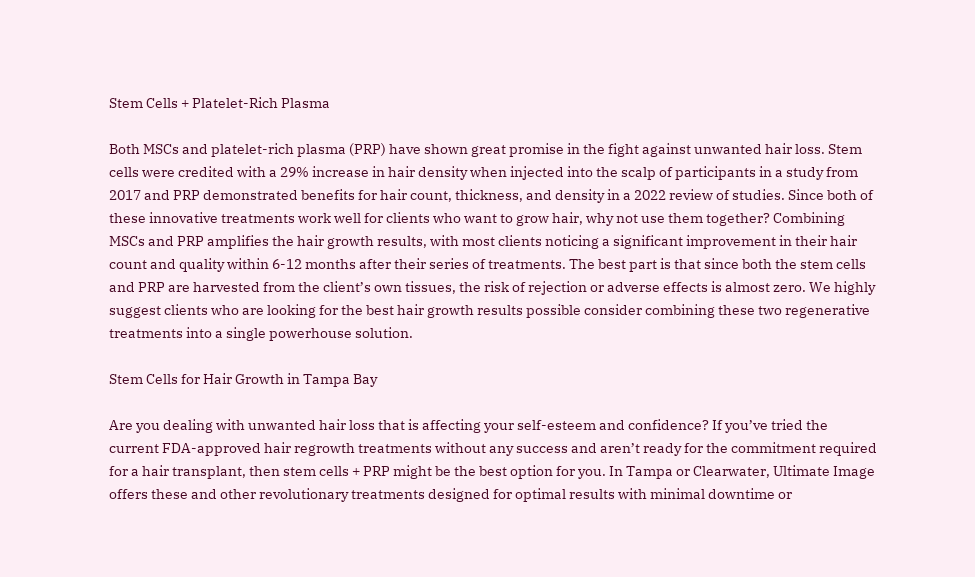Stem Cells + Platelet-Rich Plasma

Both MSCs and platelet-rich plasma (PRP) have shown great promise in the fight against unwanted hair loss. Stem cells were credited with a 29% increase in hair density when injected into the scalp of participants in a study from 2017 and PRP demonstrated benefits for hair count, thickness, and density in a 2022 review of studies. Since both of these innovative treatments work well for clients who want to grow hair, why not use them together? Combining MSCs and PRP amplifies the hair growth results, with most clients noticing a significant improvement in their hair count and quality within 6-12 months after their series of treatments. The best part is that since both the stem cells and PRP are harvested from the client’s own tissues, the risk of rejection or adverse effects is almost zero. We highly suggest clients who are looking for the best hair growth results possible consider combining these two regenerative treatments into a single powerhouse solution.

Stem Cells for Hair Growth in Tampa Bay

Are you dealing with unwanted hair loss that is affecting your self-esteem and confidence? If you’ve tried the current FDA-approved hair regrowth treatments without any success and aren’t ready for the commitment required for a hair transplant, then stem cells + PRP might be the best option for you. In Tampa or Clearwater, Ultimate Image offers these and other revolutionary treatments designed for optimal results with minimal downtime or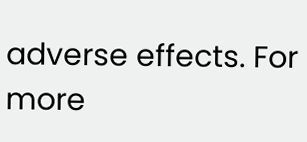adverse effects. For more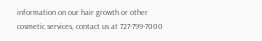information on our hair growth or other cosmetic services, contact us at 727-799-7000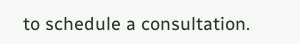to schedule a consultation.